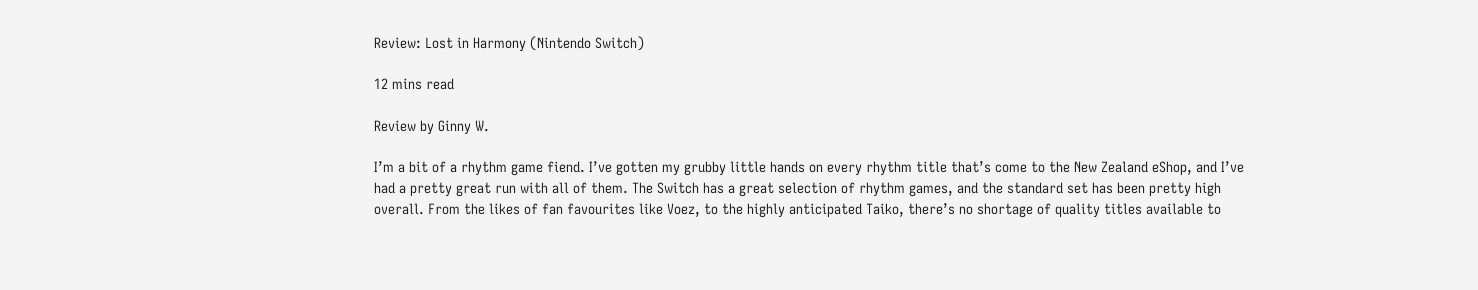Review: Lost in Harmony (Nintendo Switch)

12 mins read

Review by Ginny W.

I’m a bit of a rhythm game fiend. I’ve gotten my grubby little hands on every rhythm title that’s come to the New Zealand eShop, and I’ve had a pretty great run with all of them. The Switch has a great selection of rhythm games, and the standard set has been pretty high overall. From the likes of fan favourites like Voez, to the highly anticipated Taiko, there’s no shortage of quality titles available to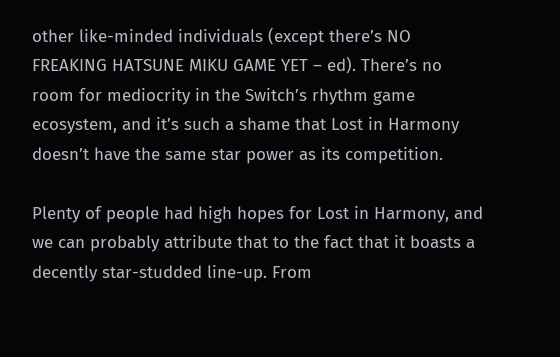other like-minded individuals (except there’s NO FREAKING HATSUNE MIKU GAME YET – ed). There’s no room for mediocrity in the Switch’s rhythm game ecosystem, and it’s such a shame that Lost in Harmony doesn’t have the same star power as its competition.

Plenty of people had high hopes for Lost in Harmony, and we can probably attribute that to the fact that it boasts a decently star-studded line-up. From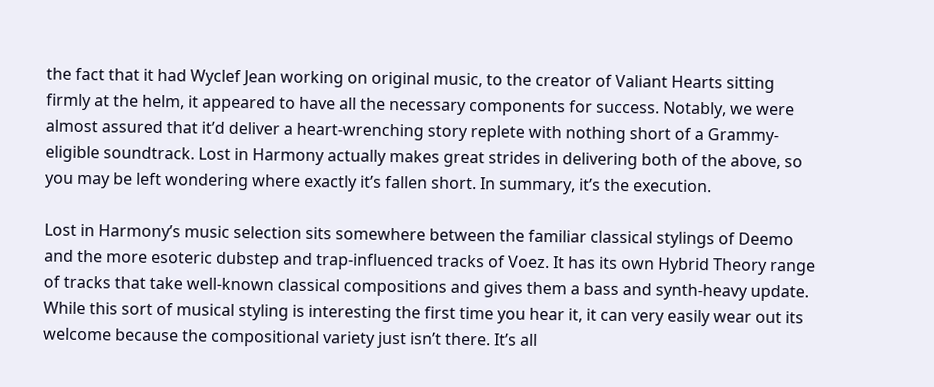the fact that it had Wyclef Jean working on original music, to the creator of Valiant Hearts sitting firmly at the helm, it appeared to have all the necessary components for success. Notably, we were almost assured that it’d deliver a heart-wrenching story replete with nothing short of a Grammy-eligible soundtrack. Lost in Harmony actually makes great strides in delivering both of the above, so you may be left wondering where exactly it’s fallen short. In summary, it’s the execution.

Lost in Harmony’s music selection sits somewhere between the familiar classical stylings of Deemo and the more esoteric dubstep and trap-influenced tracks of Voez. It has its own Hybrid Theory range of tracks that take well-known classical compositions and gives them a bass and synth-heavy update. While this sort of musical styling is interesting the first time you hear it, it can very easily wear out its welcome because the compositional variety just isn’t there. It’s all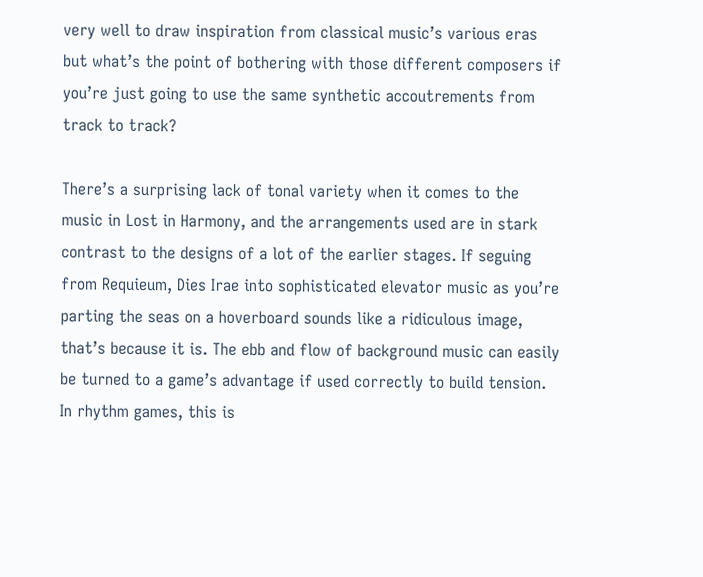very well to draw inspiration from classical music’s various eras but what’s the point of bothering with those different composers if you’re just going to use the same synthetic accoutrements from track to track?

There’s a surprising lack of tonal variety when it comes to the music in Lost in Harmony, and the arrangements used are in stark contrast to the designs of a lot of the earlier stages. If seguing from Requieum, Dies Irae into sophisticated elevator music as you’re parting the seas on a hoverboard sounds like a ridiculous image, that’s because it is. The ebb and flow of background music can easily be turned to a game’s advantage if used correctly to build tension. In rhythm games, this is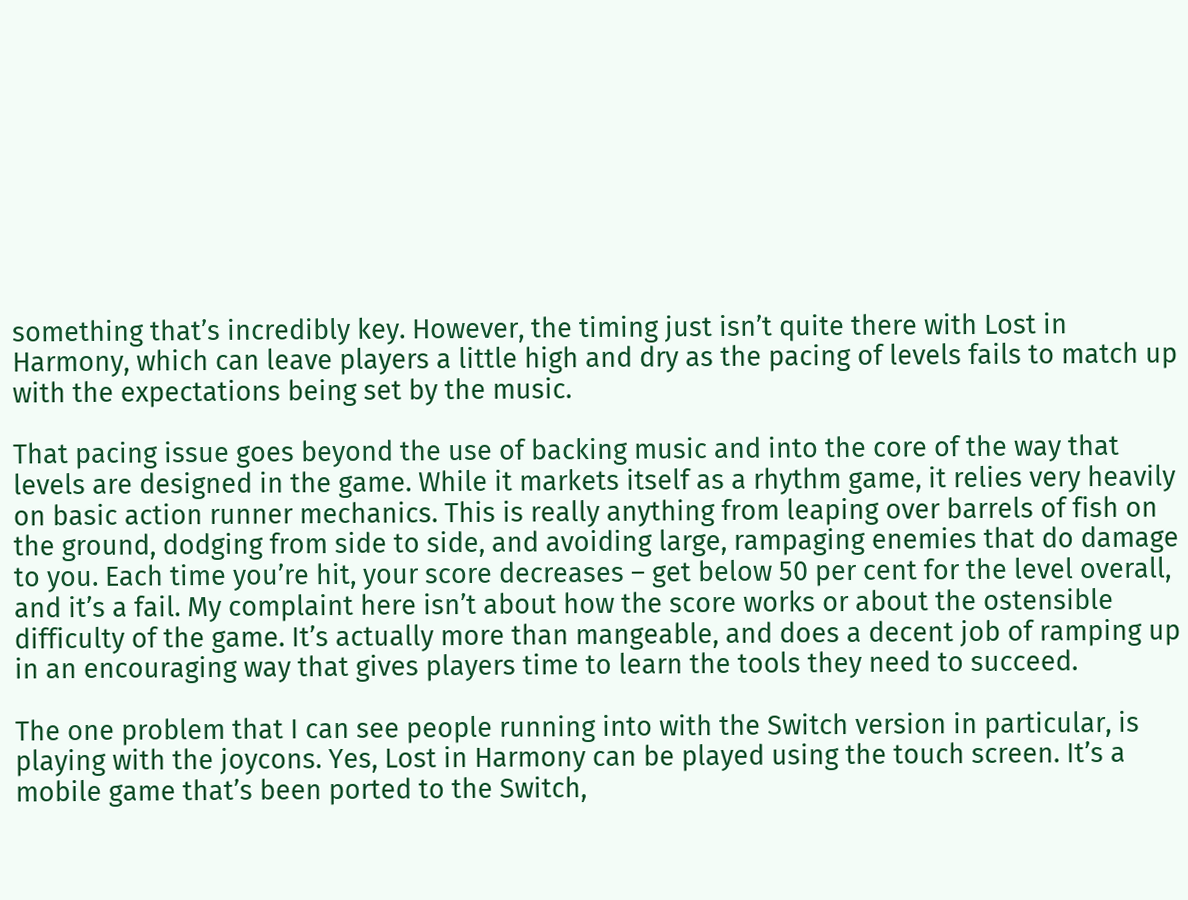something that’s incredibly key. However, the timing just isn’t quite there with Lost in Harmony, which can leave players a little high and dry as the pacing of levels fails to match up with the expectations being set by the music.

That pacing issue goes beyond the use of backing music and into the core of the way that levels are designed in the game. While it markets itself as a rhythm game, it relies very heavily on basic action runner mechanics. This is really anything from leaping over barrels of fish on the ground, dodging from side to side, and avoiding large, rampaging enemies that do damage to you. Each time you’re hit, your score decreases – get below 50 per cent for the level overall, and it’s a fail. My complaint here isn’t about how the score works or about the ostensible difficulty of the game. It’s actually more than mangeable, and does a decent job of ramping up in an encouraging way that gives players time to learn the tools they need to succeed.

The one problem that I can see people running into with the Switch version in particular, is playing with the joycons. Yes, Lost in Harmony can be played using the touch screen. It’s a mobile game that’s been ported to the Switch,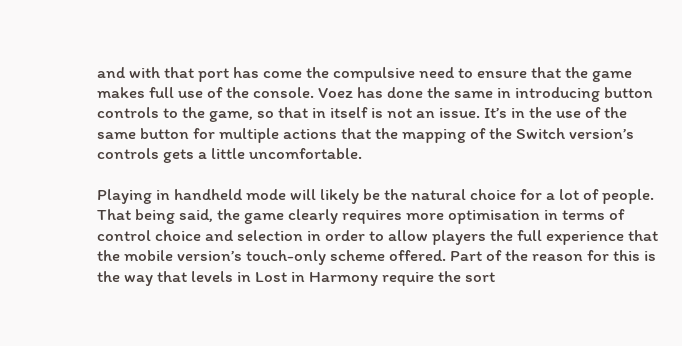and with that port has come the compulsive need to ensure that the game makes full use of the console. Voez has done the same in introducing button controls to the game, so that in itself is not an issue. It’s in the use of the same button for multiple actions that the mapping of the Switch version’s controls gets a little uncomfortable.

Playing in handheld mode will likely be the natural choice for a lot of people. That being said, the game clearly requires more optimisation in terms of control choice and selection in order to allow players the full experience that the mobile version’s touch-only scheme offered. Part of the reason for this is the way that levels in Lost in Harmony require the sort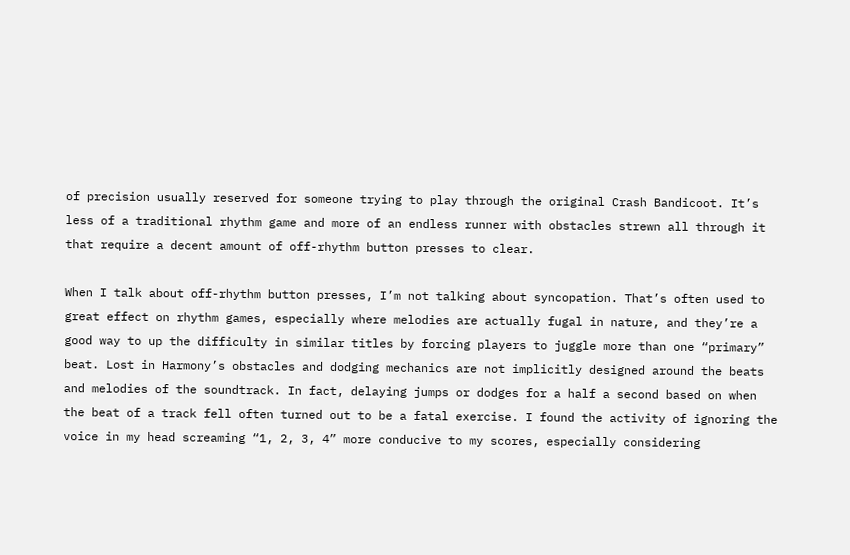of precision usually reserved for someone trying to play through the original Crash Bandicoot. It’s less of a traditional rhythm game and more of an endless runner with obstacles strewn all through it that require a decent amount of off-rhythm button presses to clear.

When I talk about off-rhythm button presses, I’m not talking about syncopation. That’s often used to great effect on rhythm games, especially where melodies are actually fugal in nature, and they’re a good way to up the difficulty in similar titles by forcing players to juggle more than one “primary” beat. Lost in Harmony’s obstacles and dodging mechanics are not implicitly designed around the beats and melodies of the soundtrack. In fact, delaying jumps or dodges for a half a second based on when the beat of a track fell often turned out to be a fatal exercise. I found the activity of ignoring the voice in my head screaming “1, 2, 3, 4” more conducive to my scores, especially considering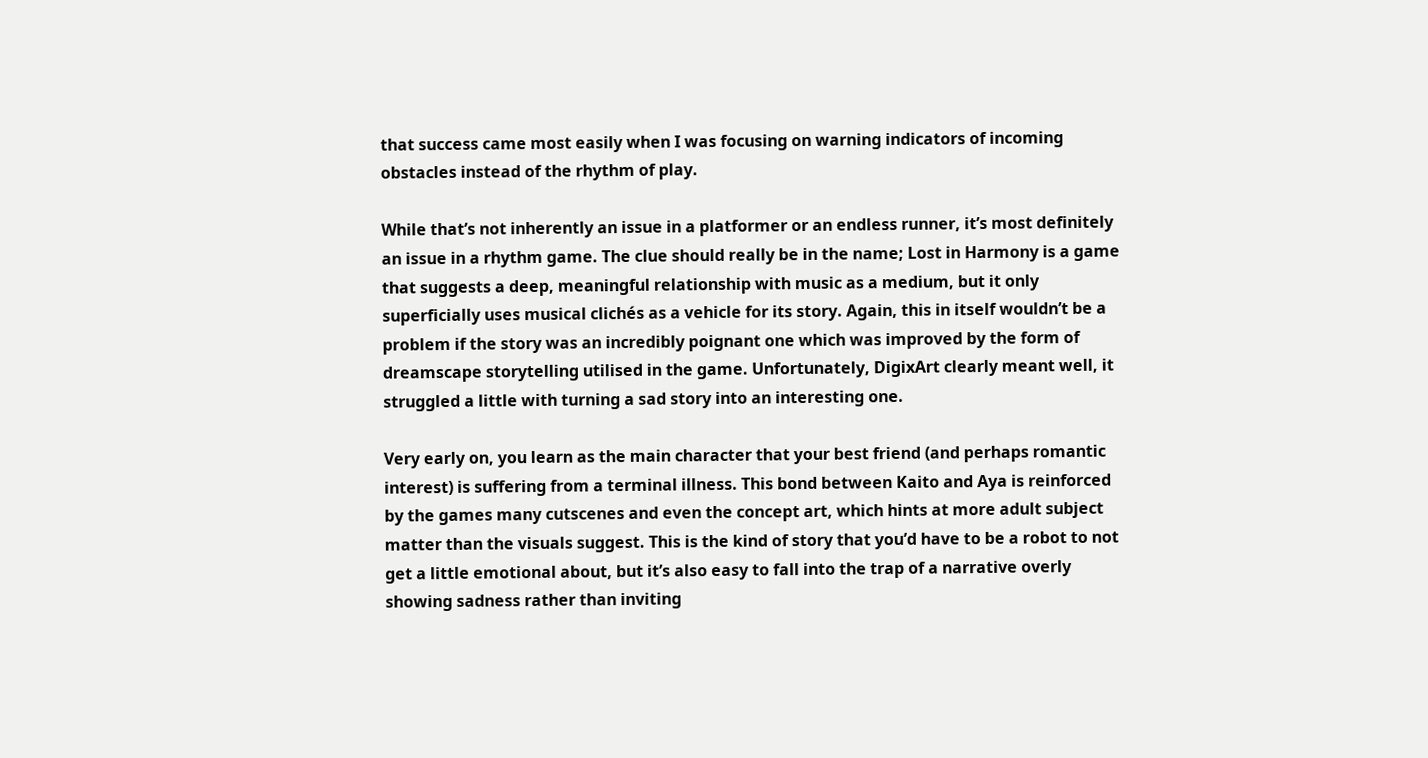that success came most easily when I was focusing on warning indicators of incoming obstacles instead of the rhythm of play.

While that’s not inherently an issue in a platformer or an endless runner, it’s most definitely an issue in a rhythm game. The clue should really be in the name; Lost in Harmony is a game that suggests a deep, meaningful relationship with music as a medium, but it only superficially uses musical clichés as a vehicle for its story. Again, this in itself wouldn’t be a problem if the story was an incredibly poignant one which was improved by the form of dreamscape storytelling utilised in the game. Unfortunately, DigixArt clearly meant well, it struggled a little with turning a sad story into an interesting one.

Very early on, you learn as the main character that your best friend (and perhaps romantic interest) is suffering from a terminal illness. This bond between Kaito and Aya is reinforced by the games many cutscenes and even the concept art, which hints at more adult subject matter than the visuals suggest. This is the kind of story that you’d have to be a robot to not get a little emotional about, but it’s also easy to fall into the trap of a narrative overly showing sadness rather than inviting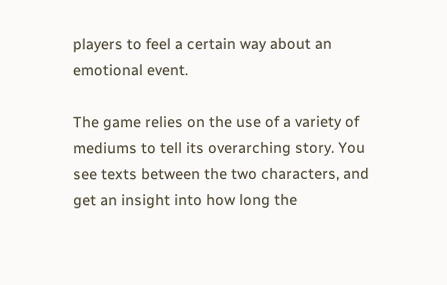players to feel a certain way about an emotional event.

The game relies on the use of a variety of mediums to tell its overarching story. You see texts between the two characters, and get an insight into how long the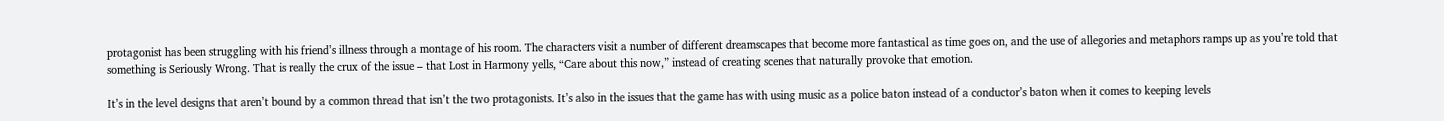protagonist has been struggling with his friend’s illness through a montage of his room. The characters visit a number of different dreamscapes that become more fantastical as time goes on, and the use of allegories and metaphors ramps up as you’re told that something is Seriously Wrong. That is really the crux of the issue – that Lost in Harmony yells, “Care about this now,” instead of creating scenes that naturally provoke that emotion.

It’s in the level designs that aren’t bound by a common thread that isn’t the two protagonists. It’s also in the issues that the game has with using music as a police baton instead of a conductor’s baton when it comes to keeping levels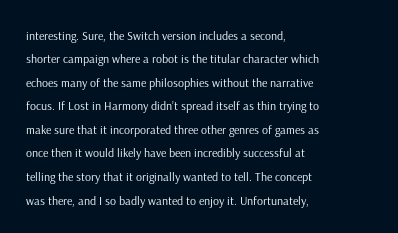interesting. Sure, the Switch version includes a second, shorter campaign where a robot is the titular character which echoes many of the same philosophies without the narrative focus. If Lost in Harmony didn’t spread itself as thin trying to make sure that it incorporated three other genres of games as once then it would likely have been incredibly successful at telling the story that it originally wanted to tell. The concept was there, and I so badly wanted to enjoy it. Unfortunately,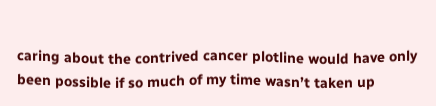caring about the contrived cancer plotline would have only been possible if so much of my time wasn’t taken up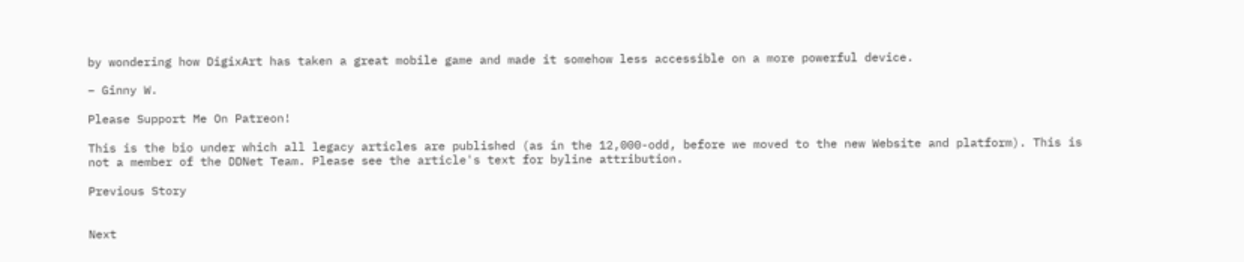by wondering how DigixArt has taken a great mobile game and made it somehow less accessible on a more powerful device.

– Ginny W.

Please Support Me On Patreon!

This is the bio under which all legacy articles are published (as in the 12,000-odd, before we moved to the new Website and platform). This is not a member of the DDNet Team. Please see the article's text for byline attribution.

Previous Story


Next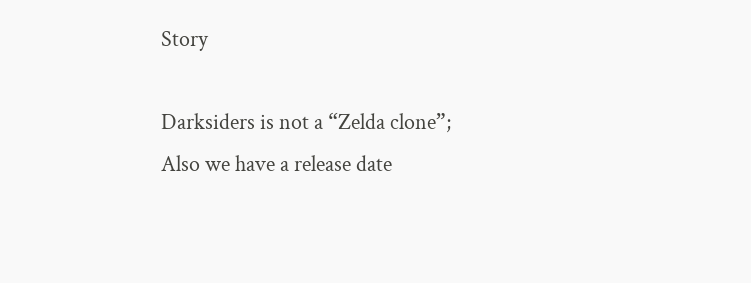Story

Darksiders is not a “Zelda clone”; Also we have a release date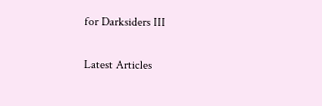for Darksiders III

Latest Articles